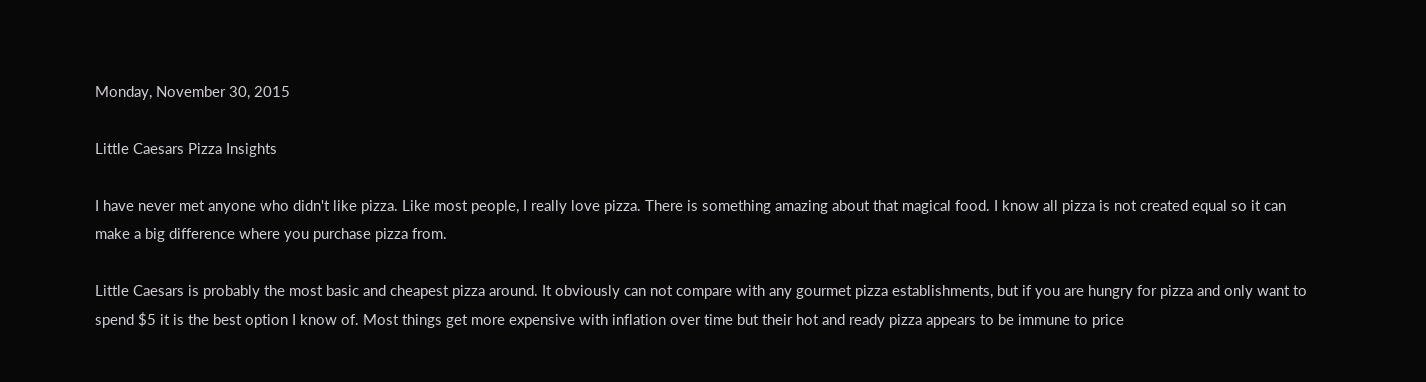Monday, November 30, 2015

Little Caesars Pizza Insights

I have never met anyone who didn't like pizza. Like most people, I really love pizza. There is something amazing about that magical food. I know all pizza is not created equal so it can make a big difference where you purchase pizza from.

Little Caesars is probably the most basic and cheapest pizza around. It obviously can not compare with any gourmet pizza establishments, but if you are hungry for pizza and only want to spend $5 it is the best option I know of. Most things get more expensive with inflation over time but their hot and ready pizza appears to be immune to price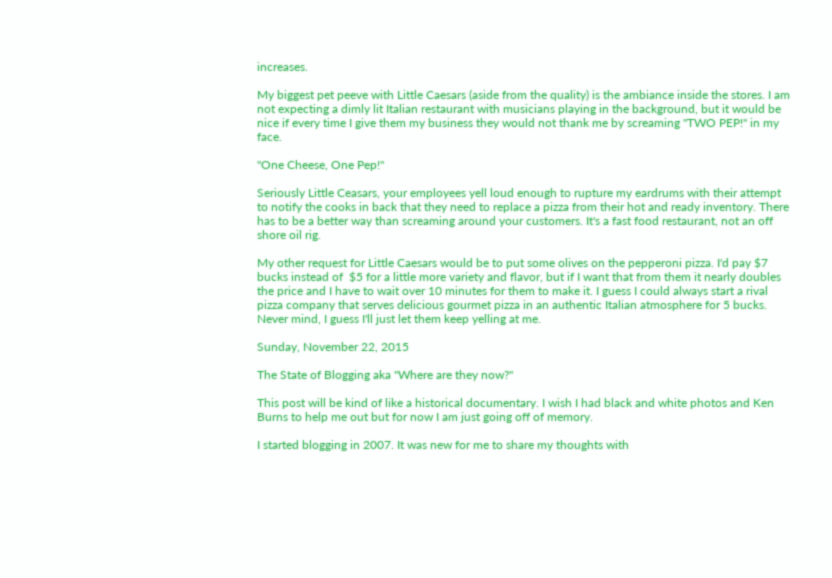increases.

My biggest pet peeve with Little Caesars (aside from the quality) is the ambiance inside the stores. I am not expecting a dimly lit Italian restaurant with musicians playing in the background, but it would be nice if every time I give them my business they would not thank me by screaming "TWO PEP!" in my face.

"One Cheese, One Pep!"

Seriously Little Ceasars, your employees yell loud enough to rupture my eardrums with their attempt to notify the cooks in back that they need to replace a pizza from their hot and ready inventory. There has to be a better way than screaming around your customers. It's a fast food restaurant, not an off shore oil rig.

My other request for Little Caesars would be to put some olives on the pepperoni pizza. I'd pay $7 bucks instead of  $5 for a little more variety and flavor, but if I want that from them it nearly doubles the price and I have to wait over 10 minutes for them to make it. I guess I could always start a rival pizza company that serves delicious gourmet pizza in an authentic Italian atmosphere for 5 bucks. Never mind, I guess I'll just let them keep yelling at me.

Sunday, November 22, 2015

The State of Blogging aka "Where are they now?"

This post will be kind of like a historical documentary. I wish I had black and white photos and Ken Burns to help me out but for now I am just going off of memory.

I started blogging in 2007. It was new for me to share my thoughts with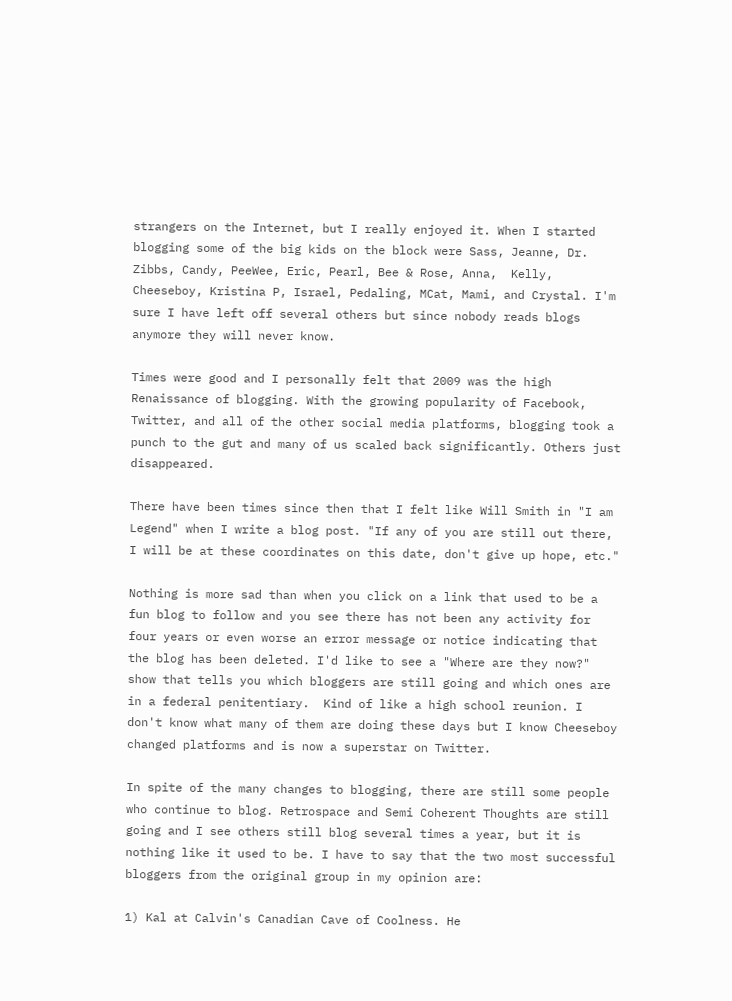strangers on the Internet, but I really enjoyed it. When I started blogging some of the big kids on the block were Sass, Jeanne, Dr. Zibbs, Candy, PeeWee, Eric, Pearl, Bee & Rose, Anna,  Kelly, Cheeseboy, Kristina P, Israel, Pedaling, MCat, Mami, and Crystal. I'm sure I have left off several others but since nobody reads blogs anymore they will never know.

Times were good and I personally felt that 2009 was the high Renaissance of blogging. With the growing popularity of Facebook, Twitter, and all of the other social media platforms, blogging took a punch to the gut and many of us scaled back significantly. Others just disappeared.

There have been times since then that I felt like Will Smith in "I am Legend" when I write a blog post. "If any of you are still out there, I will be at these coordinates on this date, don't give up hope, etc."

Nothing is more sad than when you click on a link that used to be a fun blog to follow and you see there has not been any activity for four years or even worse an error message or notice indicating that the blog has been deleted. I'd like to see a "Where are they now?" show that tells you which bloggers are still going and which ones are in a federal penitentiary.  Kind of like a high school reunion. I don't know what many of them are doing these days but I know Cheeseboy changed platforms and is now a superstar on Twitter.

In spite of the many changes to blogging, there are still some people who continue to blog. Retrospace and Semi Coherent Thoughts are still going and I see others still blog several times a year, but it is nothing like it used to be. I have to say that the two most successful bloggers from the original group in my opinion are:

1) Kal at Calvin's Canadian Cave of Coolness. He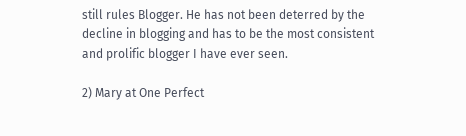still rules Blogger. He has not been deterred by the decline in blogging and has to be the most consistent and prolific blogger I have ever seen.

2) Mary at One Perfect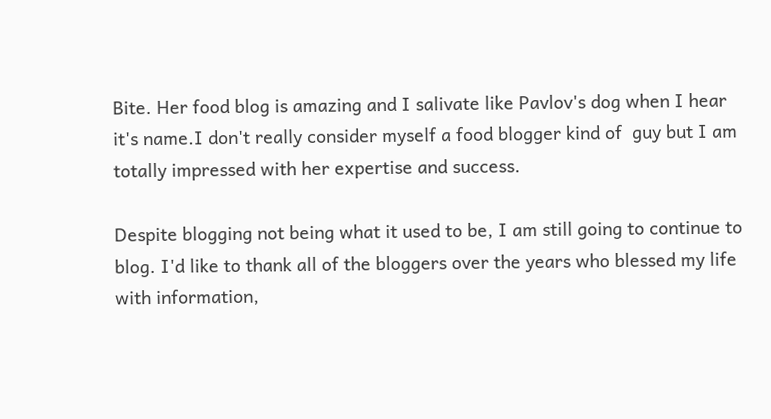Bite. Her food blog is amazing and I salivate like Pavlov's dog when I hear it's name.I don't really consider myself a food blogger kind of  guy but I am totally impressed with her expertise and success.

Despite blogging not being what it used to be, I am still going to continue to blog. I'd like to thank all of the bloggers over the years who blessed my life with information,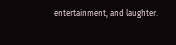entertainment, and laughter.